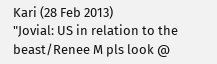Kari (28 Feb 2013)
"Jovial: US in relation to the beast/Renee M pls look @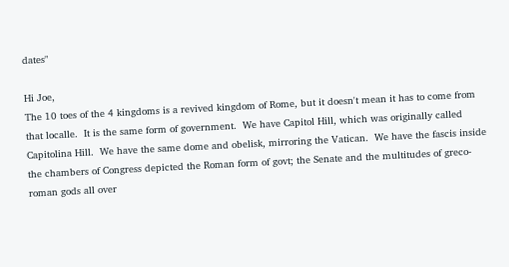dates"

Hi Joe,
The 10 toes of the 4 kingdoms is a revived kingdom of Rome, but it doesn't mean it has to come from that localle.  It is the same form of government.  We have Capitol Hill, which was originally called Capitolina Hill.  We have the same dome and obelisk, mirroring the Vatican.  We have the fascis inside the chambers of Congress depicted the Roman form of govt; the Senate and the multitudes of greco-roman gods all over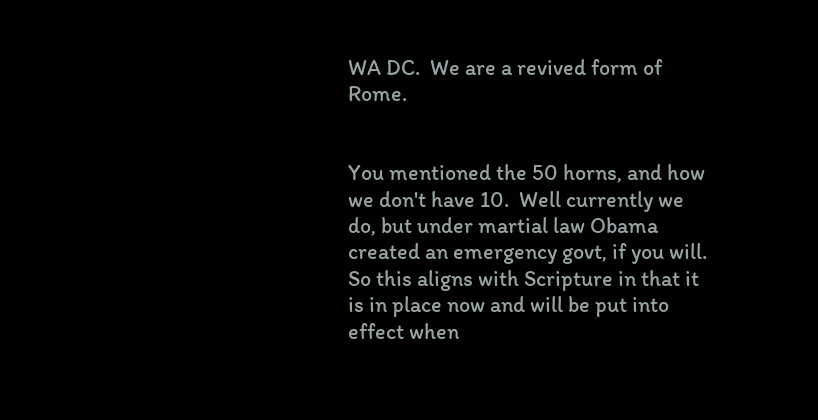WA DC.  We are a revived form of Rome.


You mentioned the 50 horns, and how we don't have 10.  Well currently we do, but under martial law Obama created an emergency govt, if you will.  So this aligns with Scripture in that it is in place now and will be put into effect when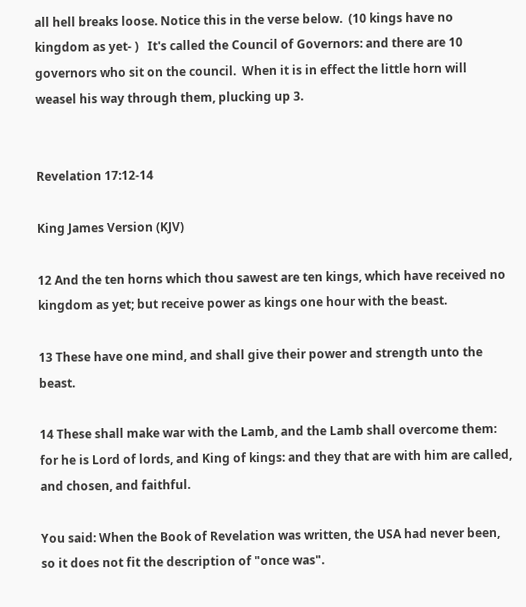all hell breaks loose. Notice this in the verse below.  (10 kings have no kingdom as yet- )   It's called the Council of Governors: and there are 10 governors who sit on the council.  When it is in effect the little horn will weasel his way through them, plucking up 3.


Revelation 17:12-14

King James Version (KJV)

12 And the ten horns which thou sawest are ten kings, which have received no kingdom as yet; but receive power as kings one hour with the beast.

13 These have one mind, and shall give their power and strength unto the beast.

14 These shall make war with the Lamb, and the Lamb shall overcome them: for he is Lord of lords, and King of kings: and they that are with him are called, and chosen, and faithful.

You said: When the Book of Revelation was written, the USA had never been, so it does not fit the description of "once was".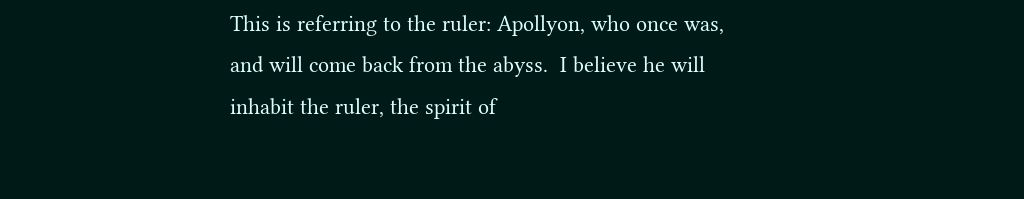This is referring to the ruler: Apollyon, who once was, and will come back from the abyss.  I believe he will inhabit the ruler, the spirit of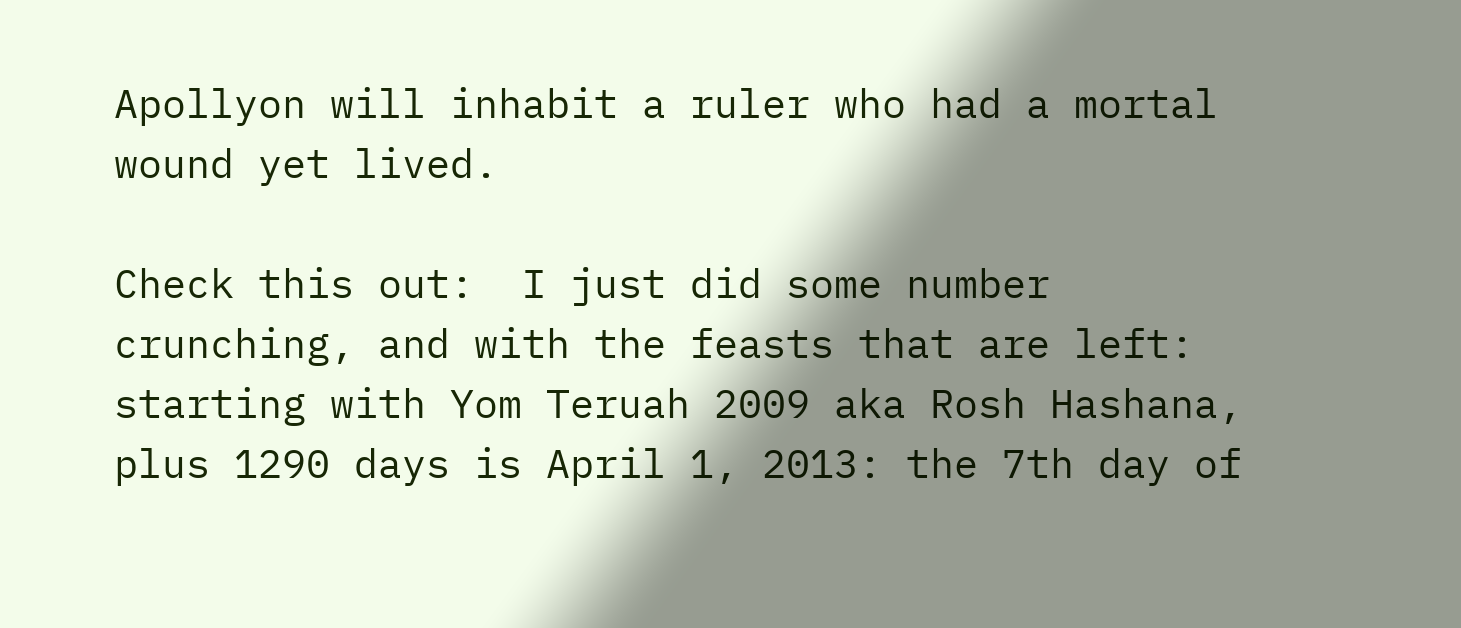Apollyon will inhabit a ruler who had a mortal wound yet lived.

Check this out:  I just did some number crunching, and with the feasts that are left: starting with Yom Teruah 2009 aka Rosh Hashana, plus 1290 days is April 1, 2013: the 7th day of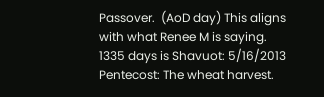Passover.  (AoD day) This aligns with what Renee M is saying.  1335 days is Shavuot: 5/16/2013  Pentecost: The wheat harvest.